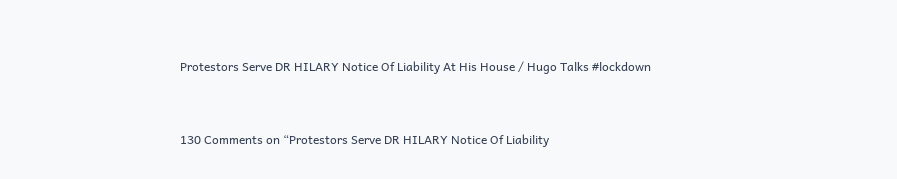Protestors Serve DR HILARY Notice Of Liability At His House / Hugo Talks #lockdown


130 Comments on “Protestors Serve DR HILARY Notice Of Liability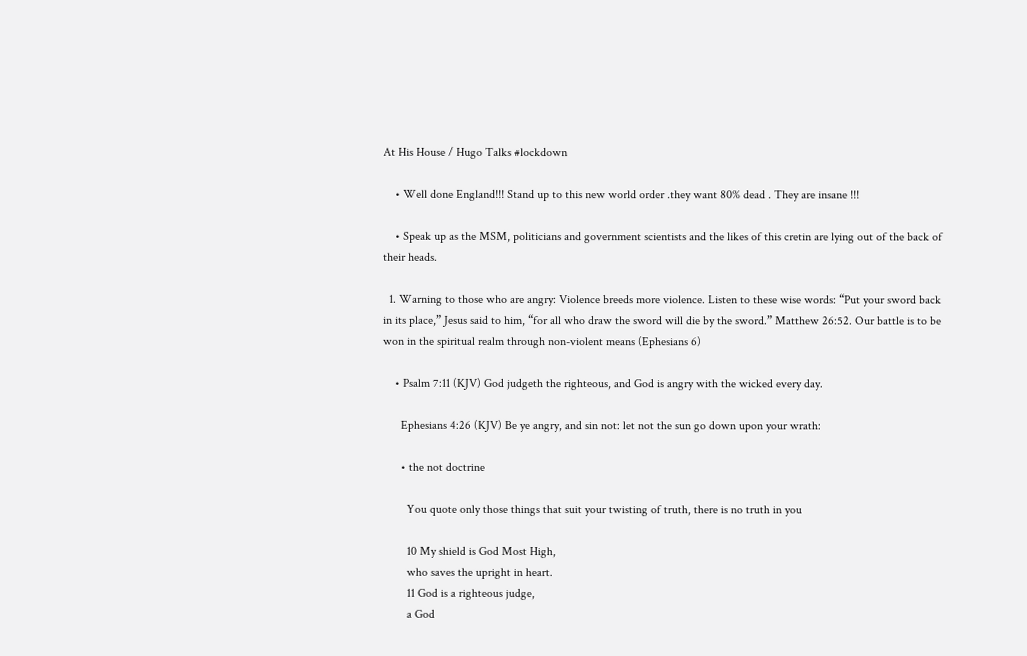At His House / Hugo Talks #lockdown

    • Well done England!!! Stand up to this new world order .they want 80% dead . They are insane !!!

    • Speak up as the MSM, politicians and government scientists and the likes of this cretin are lying out of the back of their heads.

  1. Warning to those who are angry: Violence breeds more violence. Listen to these wise words: “Put your sword back in its place,” Jesus said to him, “for all who draw the sword will die by the sword.” Matthew 26:52. Our battle is to be won in the spiritual realm through non-violent means (Ephesians 6)

    • Psalm 7:11 (KJV) God judgeth the righteous, and God is angry with the wicked every day.

      Ephesians 4:26 (KJV) Be ye angry, and sin not: let not the sun go down upon your wrath:

      • the not doctrine

        You quote only those things that suit your twisting of truth, there is no truth in you

        10 My shield is God Most High,
        who saves the upright in heart.
        11 God is a righteous judge,
        a God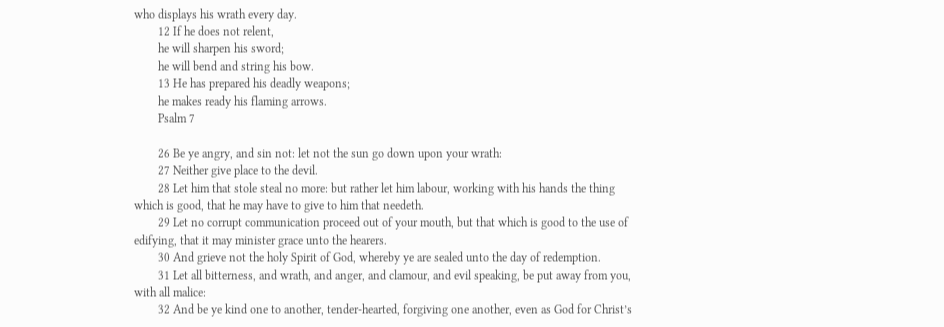who displays his wrath every day.
        12 If he does not relent,
        he will sharpen his sword;
        he will bend and string his bow.
        13 He has prepared his deadly weapons;
        he makes ready his flaming arrows.
        Psalm 7

        26 Be ye angry, and sin not: let not the sun go down upon your wrath:
        27 Neither give place to the devil.
        28 Let him that stole steal no more: but rather let him labour, working with his hands the thing which is good, that he may have to give to him that needeth.
        29 Let no corrupt communication proceed out of your mouth, but that which is good to the use of edifying, that it may minister grace unto the hearers.
        30 And grieve not the holy Spirit of God, whereby ye are sealed unto the day of redemption.
        31 Let all bitterness, and wrath, and anger, and clamour, and evil speaking, be put away from you, with all malice:
        32 And be ye kind one to another, tender-hearted, forgiving one another, even as God for Christ’s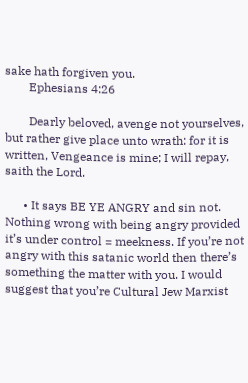sake hath forgiven you.
        Ephesians 4:26

        Dearly beloved, avenge not yourselves, but rather give place unto wrath: for it is written, Vengeance is mine; I will repay, saith the Lord.

      • It says BE YE ANGRY and sin not. Nothing wrong with being angry provided it’s under control = meekness. If you’re not angry with this satanic world then there’s something the matter with you. I would suggest that you’re Cultural Jew Marxist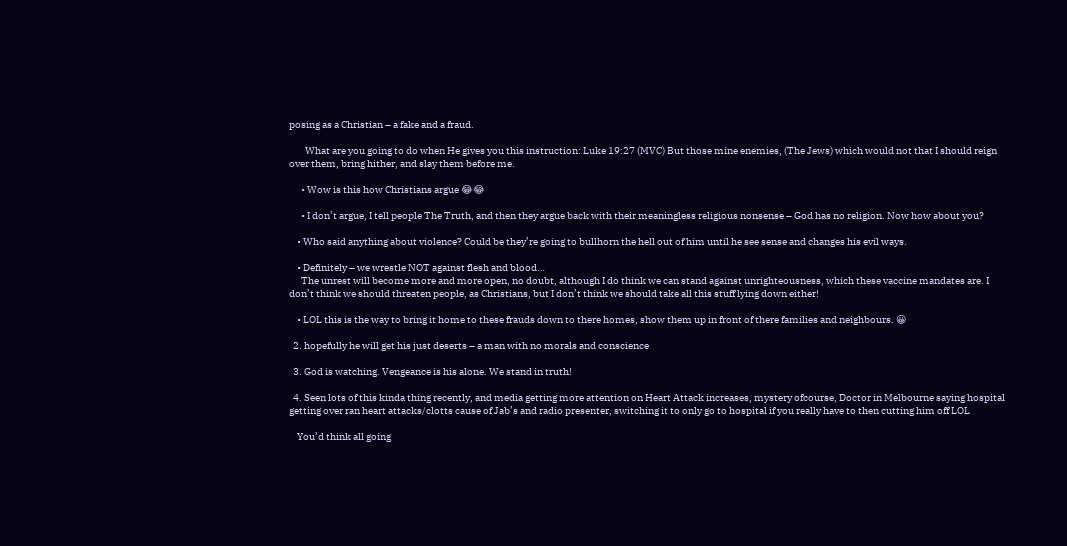posing as a Christian – a fake and a fraud.

        What are you going to do when He gives you this instruction: Luke 19:27 (MVC) But those mine enemies, (The Jews) which would not that I should reign over them, bring hither, and slay them before me.

      • Wow is this how Christians argue 😂😂

      • I don’t argue, I tell people The Truth, and then they argue back with their meaningless religious nonsense – God has no religion. Now how about you?

    • Who said anything about violence? Could be they’re going to bullhorn the hell out of him until he see sense and changes his evil ways.

    • Definitely – we wrestle NOT against flesh and blood…
      The unrest will become more and more open, no doubt, although I do think we can stand against unrighteousness, which these vaccine mandates are. I don’t think we should threaten people, as Christians, but I don’t think we should take all this stuff lying down either!

    • LOL this is the way to bring it home to these frauds down to there homes, show them up in front of there families and neighbours. 😀

  2. hopefully he will get his just deserts – a man with no morals and conscience

  3. God is watching. Vengeance is his alone. We stand in truth!

  4. Seen lots of this kinda thing recently, and media getting more attention on Heart Attack increases, mystery ofcourse, Doctor in Melbourne saying hospital getting over ran heart attacks/clotts cause of Jab’s and radio presenter, switching it to only go to hospital if you really have to then cutting him off LOL

    You’d think all going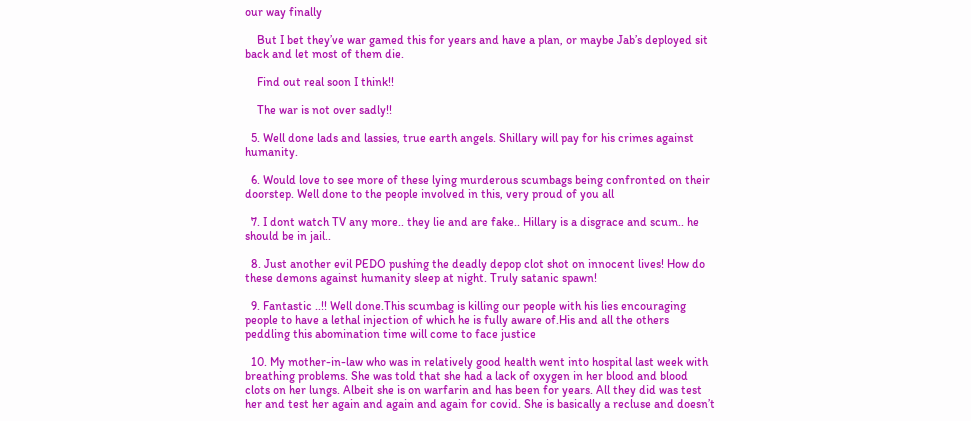our way finally

    But I bet they’ve war gamed this for years and have a plan, or maybe Jab’s deployed sit back and let most of them die.

    Find out real soon I think!!

    The war is not over sadly!!

  5. Well done lads and lassies, true earth angels. Shillary will pay for his crimes against humanity.

  6. Would love to see more of these lying murderous scumbags being confronted on their doorstep. Well done to the people involved in this, very proud of you all

  7. I dont watch TV any more.. they lie and are fake.. Hillary is a disgrace and scum.. he should be in jail..

  8. Just another evil PEDO pushing the deadly depop clot shot on innocent lives! How do these demons against humanity sleep at night. Truly satanic spawn!

  9. Fantastic ..!! Well done.This scumbag is killing our people with his lies encouraging people to have a lethal injection of which he is fully aware of.His and all the others peddling this abomination time will come to face justice

  10. My mother-in-law who was in relatively good health went into hospital last week with breathing problems. She was told that she had a lack of oxygen in her blood and blood clots on her lungs. Albeit she is on warfarin and has been for years. All they did was test her and test her again and again and again for covid. She is basically a recluse and doesn’t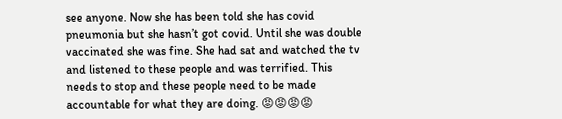see anyone. Now she has been told she has covid pneumonia but she hasn’t got covid. Until she was double vaccinated she was fine. She had sat and watched the tv and listened to these people and was terrified. This needs to stop and these people need to be made accountable for what they are doing. 😡😡😡😡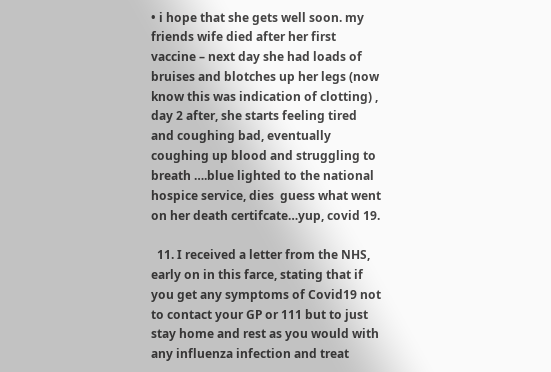• i hope that she gets well soon. my friends wife died after her first vaccine – next day she had loads of bruises and blotches up her legs (now know this was indication of clotting) , day 2 after, she starts feeling tired and coughing bad, eventually coughing up blood and struggling to breath ….blue lighted to the national hospice service, dies  guess what went on her death certifcate…yup, covid 19.

  11. I received a letter from the NHS, early on in this farce, stating that if you get any symptoms of Covid19 not to contact your GP or 111 but to just stay home and rest as you would with any influenza infection and treat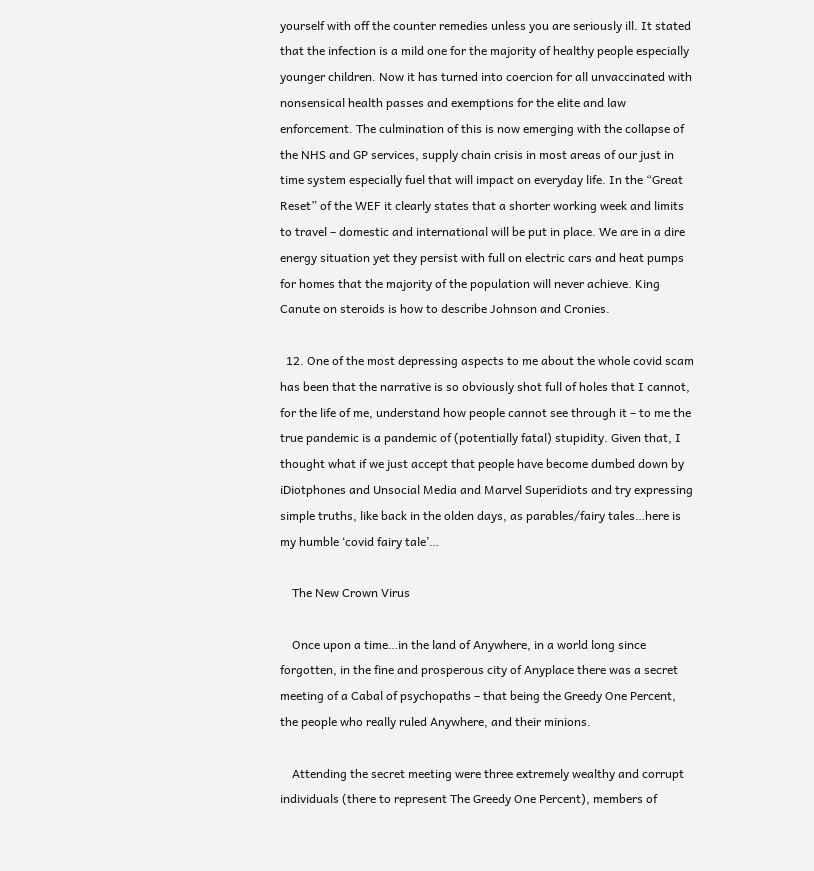yourself with off the counter remedies unless you are seriously ill. It stated that the infection is a mild one for the majority of healthy people especially younger children. Now it has turned into coercion for all unvaccinated with nonsensical health passes and exemptions for the elite and law enforcement. The culmination of this is now emerging with the collapse of the NHS and GP services, supply chain crisis in most areas of our just in time system especially fuel that will impact on everyday life. In the “Great Reset” of the WEF it clearly states that a shorter working week and limits to travel – domestic and international will be put in place. We are in a dire energy situation yet they persist with full on electric cars and heat pumps for homes that the majority of the population will never achieve. King Canute on steroids is how to describe Johnson and Cronies.

  12. One of the most depressing aspects to me about the whole covid scam has been that the narrative is so obviously shot full of holes that I cannot, for the life of me, understand how people cannot see through it – to me the true pandemic is a pandemic of (potentially fatal) stupidity. Given that, I thought what if we just accept that people have become dumbed down by iDiotphones and Unsocial Media and Marvel Superidiots and try expressing simple truths, like back in the olden days, as parables/fairy tales…here is my humble ‘covid fairy tale’…

    The New Crown Virus

    Once upon a time…in the land of Anywhere, in a world long since forgotten, in the fine and prosperous city of Anyplace there was a secret meeting of a Cabal of psychopaths – that being the Greedy One Percent, the people who really ruled Anywhere, and their minions.

    Attending the secret meeting were three extremely wealthy and corrupt individuals (there to represent The Greedy One Percent), members of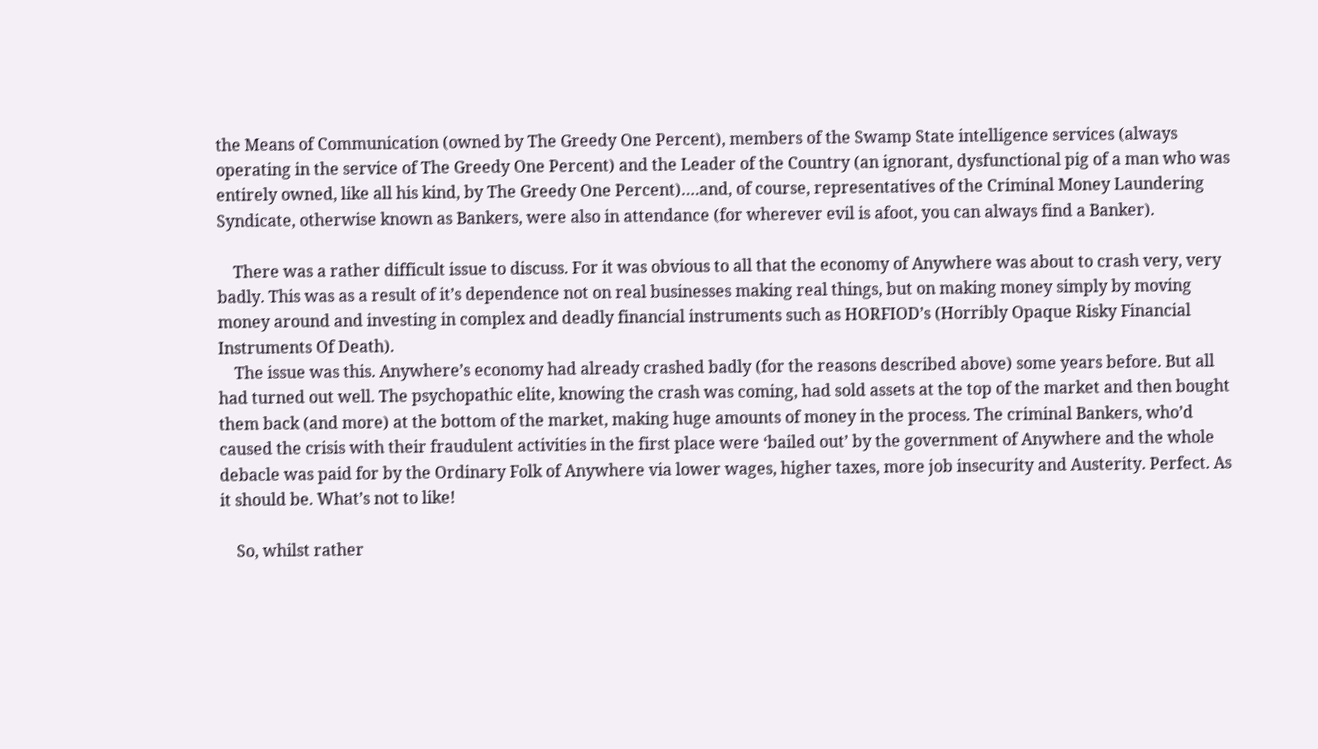the Means of Communication (owned by The Greedy One Percent), members of the Swamp State intelligence services (always operating in the service of The Greedy One Percent) and the Leader of the Country (an ignorant, dysfunctional pig of a man who was entirely owned, like all his kind, by The Greedy One Percent)….and, of course, representatives of the Criminal Money Laundering Syndicate, otherwise known as Bankers, were also in attendance (for wherever evil is afoot, you can always find a Banker).

    There was a rather difficult issue to discuss. For it was obvious to all that the economy of Anywhere was about to crash very, very badly. This was as a result of it’s dependence not on real businesses making real things, but on making money simply by moving money around and investing in complex and deadly financial instruments such as HORFIOD’s (Horribly Opaque Risky Financial Instruments Of Death).
    The issue was this. Anywhere’s economy had already crashed badly (for the reasons described above) some years before. But all had turned out well. The psychopathic elite, knowing the crash was coming, had sold assets at the top of the market and then bought them back (and more) at the bottom of the market, making huge amounts of money in the process. The criminal Bankers, who’d caused the crisis with their fraudulent activities in the first place were ‘bailed out’ by the government of Anywhere and the whole debacle was paid for by the Ordinary Folk of Anywhere via lower wages, higher taxes, more job insecurity and Austerity. Perfect. As it should be. What’s not to like!

    So, whilst rather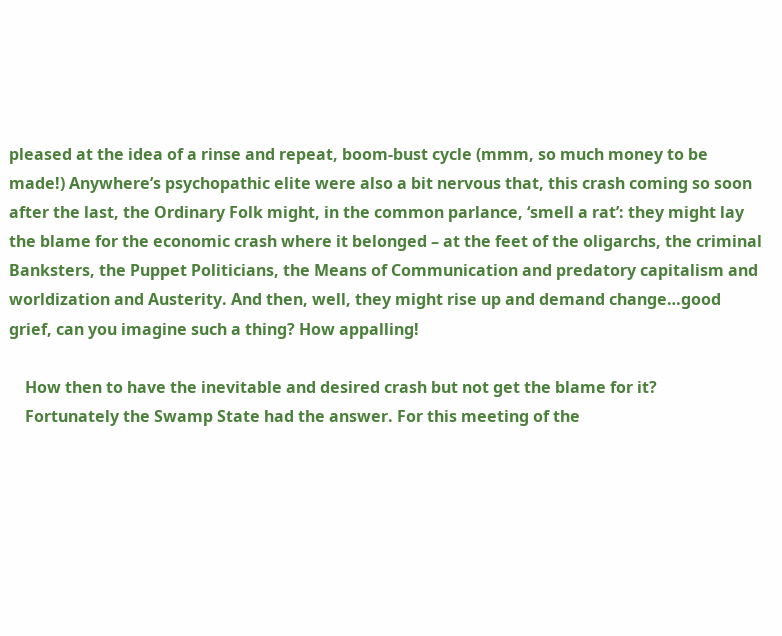pleased at the idea of a rinse and repeat, boom-bust cycle (mmm, so much money to be made!) Anywhere’s psychopathic elite were also a bit nervous that, this crash coming so soon after the last, the Ordinary Folk might, in the common parlance, ‘smell a rat’: they might lay the blame for the economic crash where it belonged – at the feet of the oligarchs, the criminal Banksters, the Puppet Politicians, the Means of Communication and predatory capitalism and worldization and Austerity. And then, well, they might rise up and demand change…good grief, can you imagine such a thing? How appalling!

    How then to have the inevitable and desired crash but not get the blame for it?
    Fortunately the Swamp State had the answer. For this meeting of the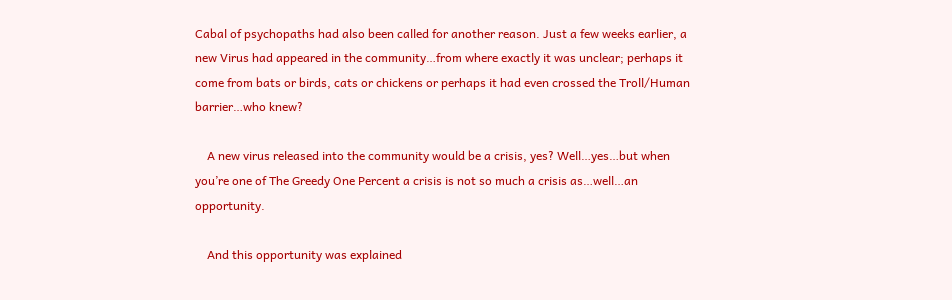Cabal of psychopaths had also been called for another reason. Just a few weeks earlier, a new Virus had appeared in the community…from where exactly it was unclear; perhaps it come from bats or birds, cats or chickens or perhaps it had even crossed the Troll/Human barrier…who knew?

    A new virus released into the community would be a crisis, yes? Well…yes…but when you’re one of The Greedy One Percent a crisis is not so much a crisis as…well…an opportunity.

    And this opportunity was explained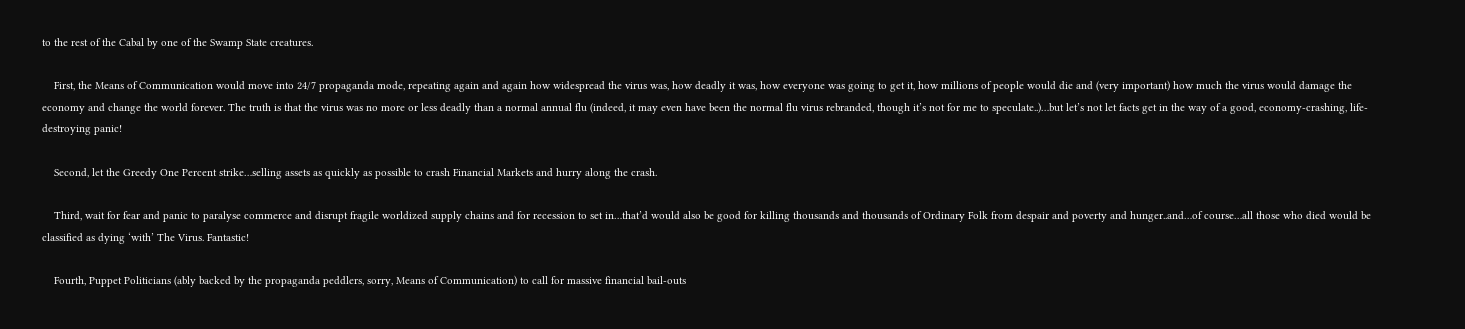to the rest of the Cabal by one of the Swamp State creatures.

    First, the Means of Communication would move into 24/7 propaganda mode, repeating again and again how widespread the virus was, how deadly it was, how everyone was going to get it, how millions of people would die and (very important) how much the virus would damage the economy and change the world forever. The truth is that the virus was no more or less deadly than a normal annual flu (indeed, it may even have been the normal flu virus rebranded, though it’s not for me to speculate..)…but let’s not let facts get in the way of a good, economy-crashing, life-destroying panic!

    Second, let the Greedy One Percent strike…selling assets as quickly as possible to crash Financial Markets and hurry along the crash.

    Third, wait for fear and panic to paralyse commerce and disrupt fragile worldized supply chains and for recession to set in…that’d would also be good for killing thousands and thousands of Ordinary Folk from despair and poverty and hunger..and…of course…all those who died would be classified as dying ‘with’ The Virus. Fantastic!

    Fourth, Puppet Politicians (ably backed by the propaganda peddlers, sorry, Means of Communication) to call for massive financial bail-outs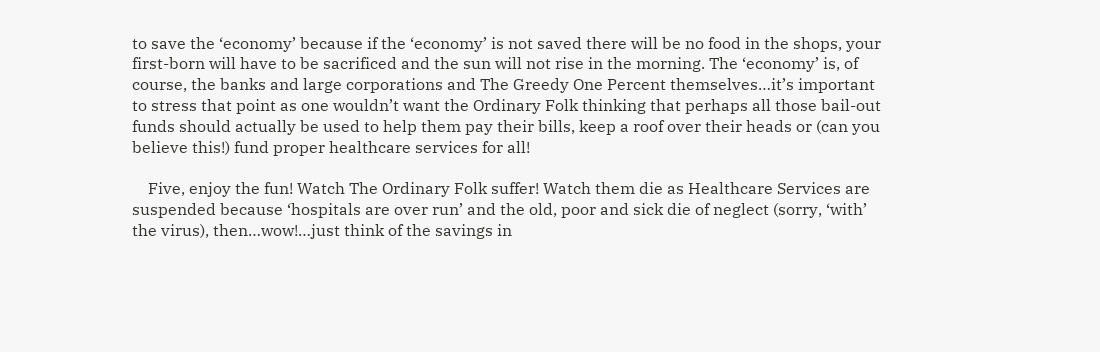to save the ‘economy’ because if the ‘economy’ is not saved there will be no food in the shops, your first-born will have to be sacrificed and the sun will not rise in the morning. The ‘economy’ is, of course, the banks and large corporations and The Greedy One Percent themselves…it’s important to stress that point as one wouldn’t want the Ordinary Folk thinking that perhaps all those bail-out funds should actually be used to help them pay their bills, keep a roof over their heads or (can you believe this!) fund proper healthcare services for all!

    Five, enjoy the fun! Watch The Ordinary Folk suffer! Watch them die as Healthcare Services are suspended because ‘hospitals are over run’ and the old, poor and sick die of neglect (sorry, ‘with’ the virus), then…wow!…just think of the savings in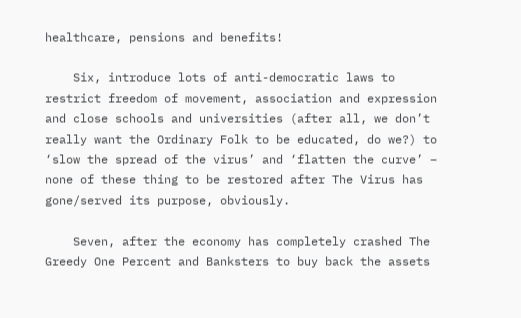healthcare, pensions and benefits!

    Six, introduce lots of anti-democratic laws to restrict freedom of movement, association and expression and close schools and universities (after all, we don’t really want the Ordinary Folk to be educated, do we?) to ‘slow the spread of the virus’ and ‘flatten the curve’ – none of these thing to be restored after The Virus has gone/served its purpose, obviously.

    Seven, after the economy has completely crashed The Greedy One Percent and Banksters to buy back the assets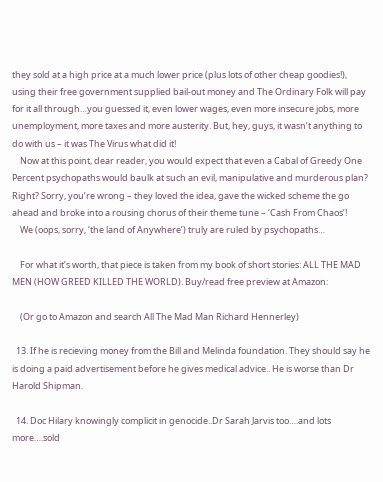they sold at a high price at a much lower price (plus lots of other cheap goodies!), using their free government supplied bail-out money and The Ordinary Folk will pay for it all through…you guessed it, even lower wages, even more insecure jobs, more unemployment, more taxes and more austerity. But, hey, guys, it wasn’t anything to do with us – it was The Virus what did it!
    Now at this point, dear reader, you would expect that even a Cabal of Greedy One Percent psychopaths would baulk at such an evil, manipulative and murderous plan? Right? Sorry, you’re wrong – they loved the idea, gave the wicked scheme the go ahead and broke into a rousing chorus of their theme tune – ‘Cash From Chaos’!
    We (oops, sorry, ‘the land of Anywhere’) truly are ruled by psychopaths…

    For what it’s worth, that piece is taken from my book of short stories: ALL THE MAD MEN (HOW GREED KILLED THE WORLD). Buy/read free preview at Amazon:

    (Or go to Amazon and search All The Mad Man Richard Hennerley)

  13. If he is recieving money from the Bill and Melinda foundation. They should say he is doing a paid advertisement before he gives medical advice.. He is worse than Dr Harold Shipman.

  14. Doc Hilary knowingly complicit in genocide..Dr Sarah Jarvis too….and lots more….sold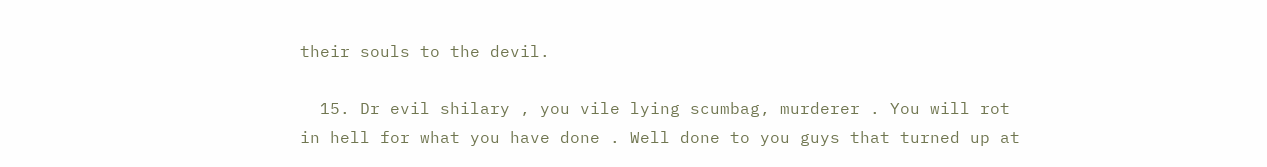their souls to the devil.

  15. Dr evil shilary , you vile lying scumbag, murderer . You will rot in hell for what you have done . Well done to you guys that turned up at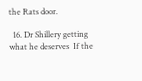the Rats door.

  16. Dr Shillery getting what he deserves  If the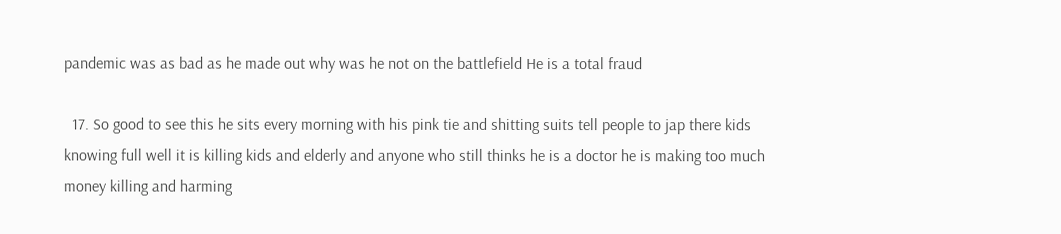pandemic was as bad as he made out why was he not on the battlefield He is a total fraud

  17. So good to see this he sits every morning with his pink tie and shitting suits tell people to jap there kids knowing full well it is killing kids and elderly and anyone who still thinks he is a doctor he is making too much money killing and harming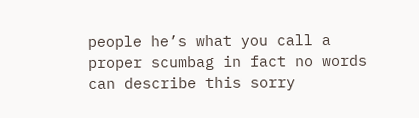people he’s what you call a proper scumbag in fact no words can describe this sorry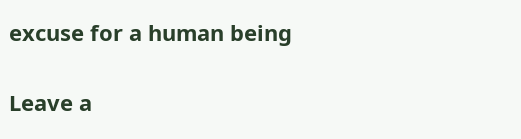excuse for a human being

Leave a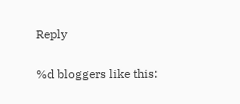Reply

%d bloggers like this: